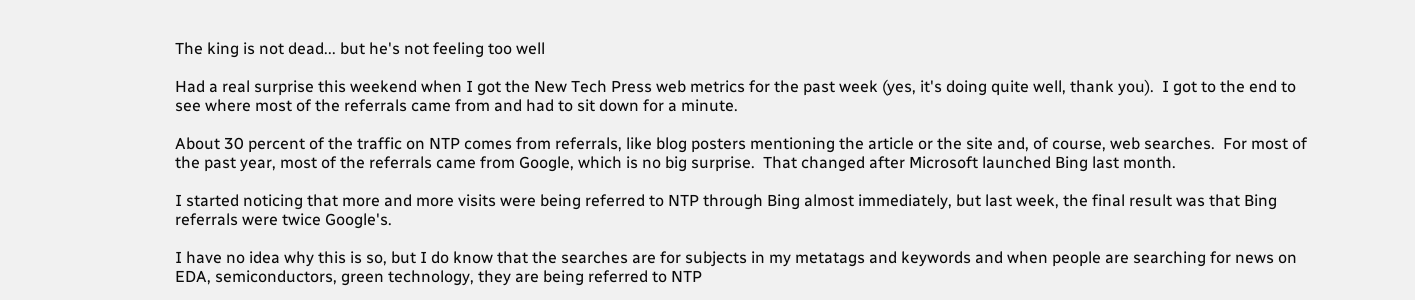The king is not dead... but he's not feeling too well

Had a real surprise this weekend when I got the New Tech Press web metrics for the past week (yes, it's doing quite well, thank you).  I got to the end to see where most of the referrals came from and had to sit down for a minute.

About 30 percent of the traffic on NTP comes from referrals, like blog posters mentioning the article or the site and, of course, web searches.  For most of the past year, most of the referrals came from Google, which is no big surprise.  That changed after Microsoft launched Bing last month.

I started noticing that more and more visits were being referred to NTP through Bing almost immediately, but last week, the final result was that Bing referrals were twice Google's.

I have no idea why this is so, but I do know that the searches are for subjects in my metatags and keywords and when people are searching for news on EDA, semiconductors, green technology, they are being referred to NTP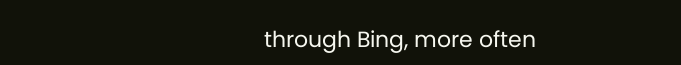through Bing, more often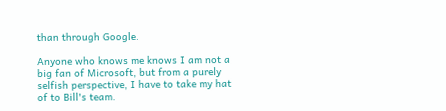than through Google.

Anyone who knows me knows I am not a big fan of Microsoft, but from a purely selfish perspective, I have to take my hat of to Bill's team.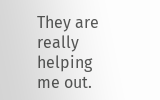They are really helping me out.